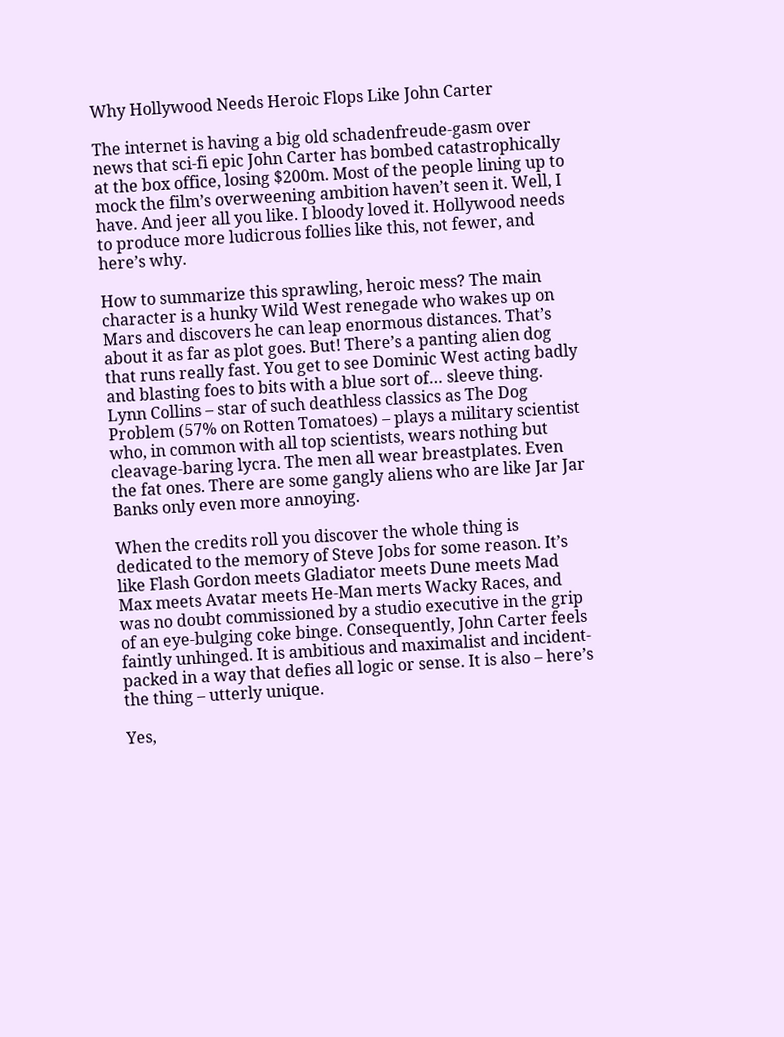Why Hollywood Needs Heroic Flops Like John Carter

The internet is having a big old schadenfreude-gasm over news that sci-fi epic John Carter has bombed catastrophically at the box office, losing $200m. Most of the people lining up to mock the film’s overweening ambition haven’t seen it. Well, I have. And jeer all you like. I bloody loved it. Hollywood needs to produce more ludicrous follies like this, not fewer, and here’s why.

How to summarize this sprawling, heroic mess? The main character is a hunky Wild West renegade who wakes up on Mars and discovers he can leap enormous distances. That’s about it as far as plot goes. But! There’s a panting alien dog that runs really fast. You get to see Dominic West acting badly and blasting foes to bits with a blue sort of… sleeve thing. Lynn Collins – star of such deathless classics as The Dog Problem (57% on Rotten Tomatoes) – plays a military scientist who, in common with all top scientists, wears nothing but cleavage-baring lycra. The men all wear breastplates. Even the fat ones. There are some gangly aliens who are like Jar Jar Banks only even more annoying.

When the credits roll you discover the whole thing is dedicated to the memory of Steve Jobs for some reason. It’s like Flash Gordon meets Gladiator meets Dune meets Mad Max meets Avatar meets He-Man merts Wacky Races, and was no doubt commissioned by a studio executive in the grip of an eye-bulging coke binge. Consequently, John Carter feels faintly unhinged. It is ambitious and maximalist and incident-packed in a way that defies all logic or sense. It is also – here’s the thing – utterly unique.

Yes,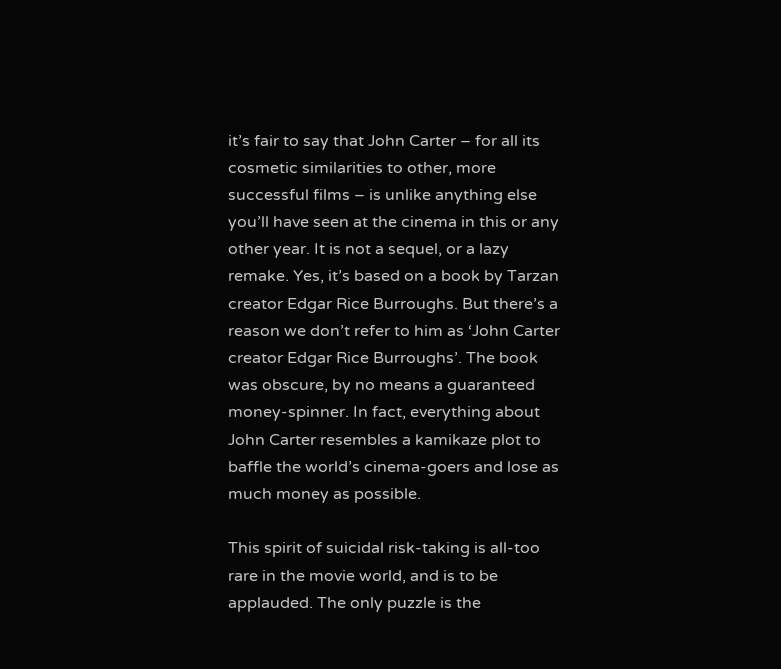it’s fair to say that John Carter – for all its cosmetic similarities to other, more successful films – is unlike anything else you’ll have seen at the cinema in this or any other year. It is not a sequel, or a lazy remake. Yes, it’s based on a book by Tarzan creator Edgar Rice Burroughs. But there’s a reason we don’t refer to him as ‘John Carter creator Edgar Rice Burroughs’. The book was obscure, by no means a guaranteed money-spinner. In fact, everything about John Carter resembles a kamikaze plot to baffle the world’s cinema-goers and lose as much money as possible.

This spirit of suicidal risk-taking is all-too rare in the movie world, and is to be applauded. The only puzzle is the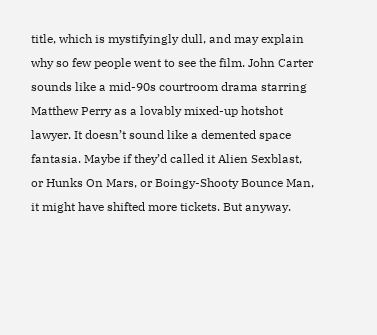title, which is mystifyingly dull, and may explain why so few people went to see the film. John Carter sounds like a mid-90s courtroom drama starring Matthew Perry as a lovably mixed-up hotshot lawyer. It doesn’t sound like a demented space fantasia. Maybe if they’d called it Alien Sexblast, or Hunks On Mars, or Boingy-Shooty Bounce Man, it might have shifted more tickets. But anyway.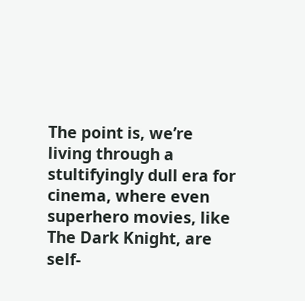The point is, we’re living through a stultifyingly dull era for cinema, where even superhero movies, like The Dark Knight, are self-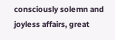consciously solemn and joyless affairs, great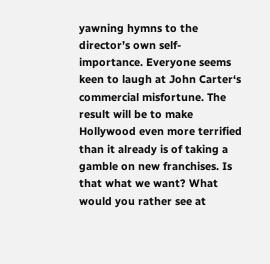yawning hymns to the director’s own self-importance. Everyone seems keen to laugh at John Carter‘s commercial misfortune. The result will be to make Hollywood even more terrified than it already is of taking a gamble on new franchises. Is that what we want? What would you rather see at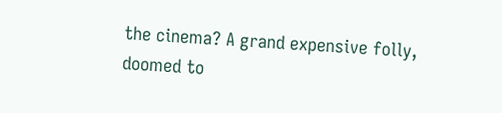the cinema? A grand expensive folly, doomed to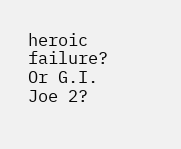heroic failure? Or G.I. Joe 2?